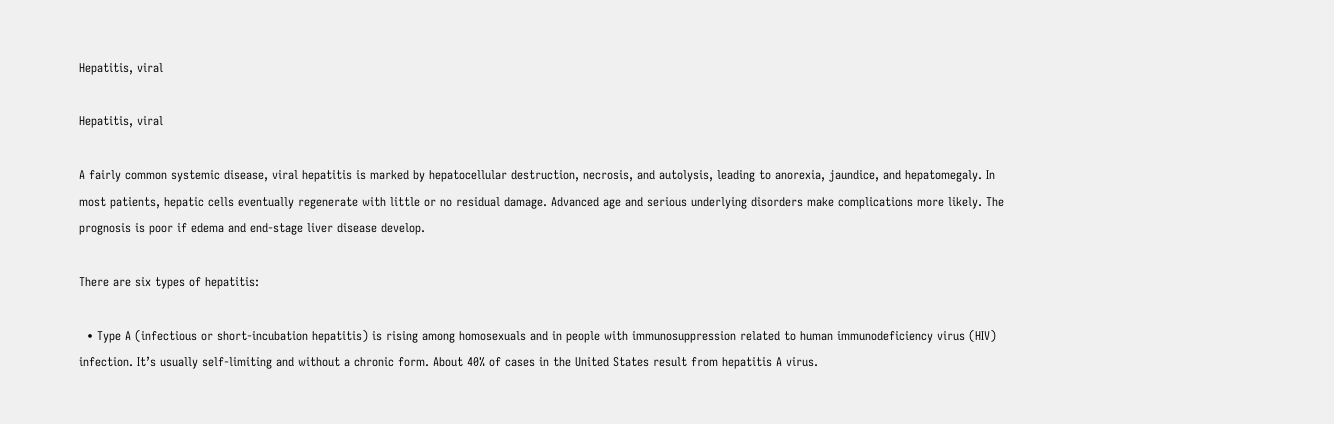Hepatitis, viral

Hepatitis, viral

A fairly common systemic disease, viral hepatitis is marked by hepatocellular destruction, necrosis, and autolysis, leading to anorexia, jaundice, and hepatomegaly. In most patients, hepatic cells eventually regenerate with little or no residual damage. Advanced age and serious underlying disorders make complications more likely. The prognosis is poor if edema and end-stage liver disease develop.

There are six types of hepatitis:

  • Type A (infectious or short-incubation hepatitis) is rising among homosexuals and in people with immunosuppression related to human immunodeficiency virus (HIV) infection. It’s usually self-limiting and without a chronic form. About 40% of cases in the United States result from hepatitis A virus.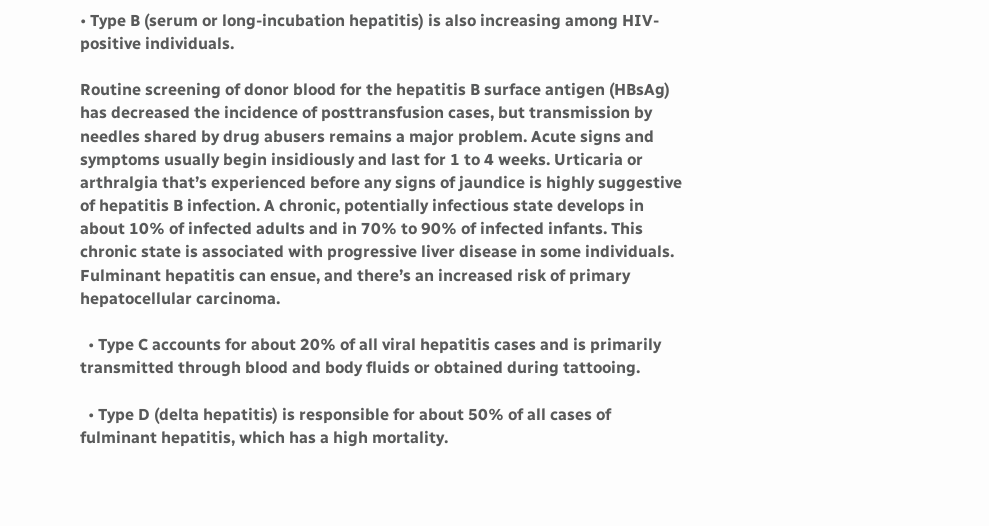• Type B (serum or long-incubation hepatitis) is also increasing among HIV-positive individuals.

Routine screening of donor blood for the hepatitis B surface antigen (HBsAg) has decreased the incidence of posttransfusion cases, but transmission by needles shared by drug abusers remains a major problem. Acute signs and symptoms usually begin insidiously and last for 1 to 4 weeks. Urticaria or arthralgia that’s experienced before any signs of jaundice is highly suggestive of hepatitis B infection. A chronic, potentially infectious state develops in about 10% of infected adults and in 70% to 90% of infected infants. This chronic state is associated with progressive liver disease in some individuals. Fulminant hepatitis can ensue, and there’s an increased risk of primary hepatocellular carcinoma.

  • Type C accounts for about 20% of all viral hepatitis cases and is primarily transmitted through blood and body fluids or obtained during tattooing.

  • Type D (delta hepatitis) is responsible for about 50% of all cases of fulminant hepatitis, which has a high mortality.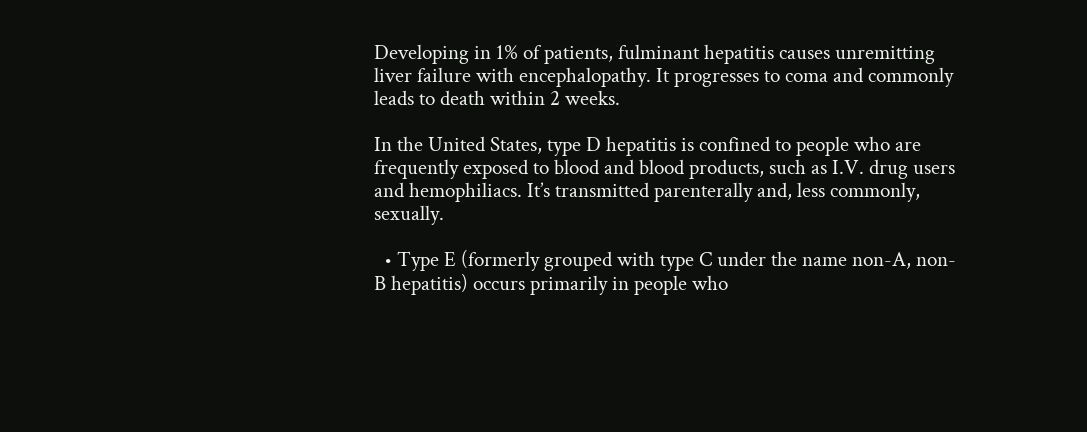Developing in 1% of patients, fulminant hepatitis causes unremitting liver failure with encephalopathy. It progresses to coma and commonly leads to death within 2 weeks.

In the United States, type D hepatitis is confined to people who are frequently exposed to blood and blood products, such as I.V. drug users and hemophiliacs. It’s transmitted parenterally and, less commonly, sexually.

  • Type E (formerly grouped with type C under the name non-A, non-B hepatitis) occurs primarily in people who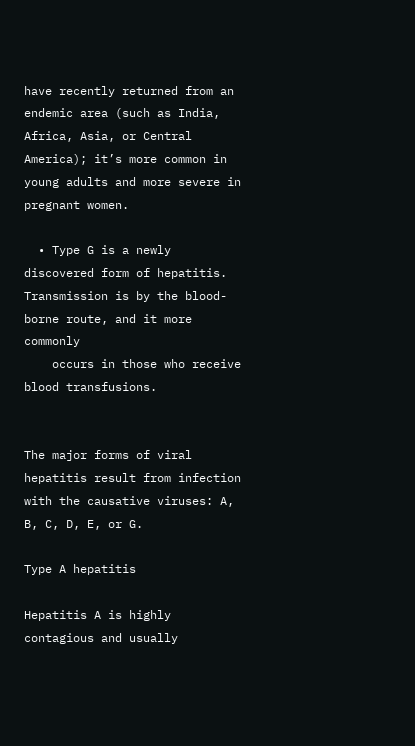have recently returned from an endemic area (such as India, Africa, Asia, or Central America); it’s more common in young adults and more severe in pregnant women.

  • Type G is a newly discovered form of hepatitis. Transmission is by the blood-borne route, and it more commonly
    occurs in those who receive blood transfusions.


The major forms of viral hepatitis result from infection with the causative viruses: A, B, C, D, E, or G.

Type A hepatitis

Hepatitis A is highly contagious and usually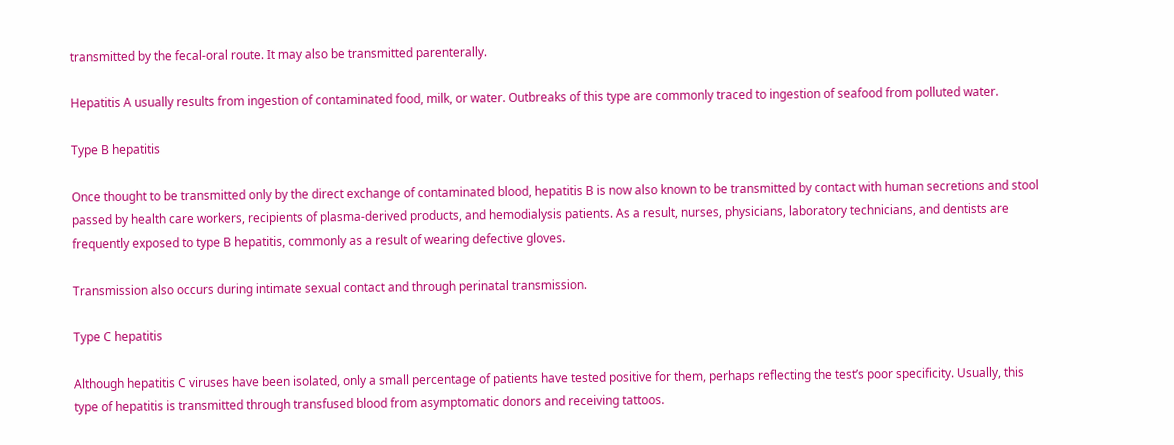transmitted by the fecal-oral route. It may also be transmitted parenterally.

Hepatitis A usually results from ingestion of contaminated food, milk, or water. Outbreaks of this type are commonly traced to ingestion of seafood from polluted water.

Type B hepatitis

Once thought to be transmitted only by the direct exchange of contaminated blood, hepatitis B is now also known to be transmitted by contact with human secretions and stool passed by health care workers, recipients of plasma-derived products, and hemodialysis patients. As a result, nurses, physicians, laboratory technicians, and dentists are frequently exposed to type B hepatitis, commonly as a result of wearing defective gloves.

Transmission also occurs during intimate sexual contact and through perinatal transmission.

Type C hepatitis

Although hepatitis C viruses have been isolated, only a small percentage of patients have tested positive for them, perhaps reflecting the test’s poor specificity. Usually, this type of hepatitis is transmitted through transfused blood from asymptomatic donors and receiving tattoos.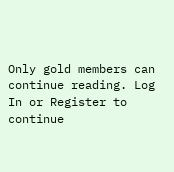Only gold members can continue reading. Log In or Register to continue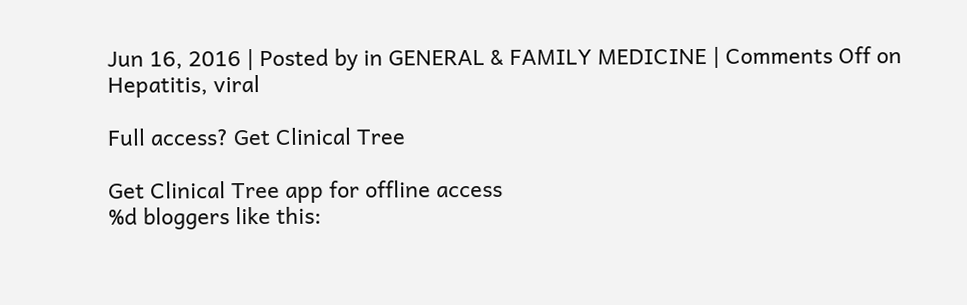Jun 16, 2016 | Posted by in GENERAL & FAMILY MEDICINE | Comments Off on Hepatitis, viral

Full access? Get Clinical Tree

Get Clinical Tree app for offline access
%d bloggers like this: